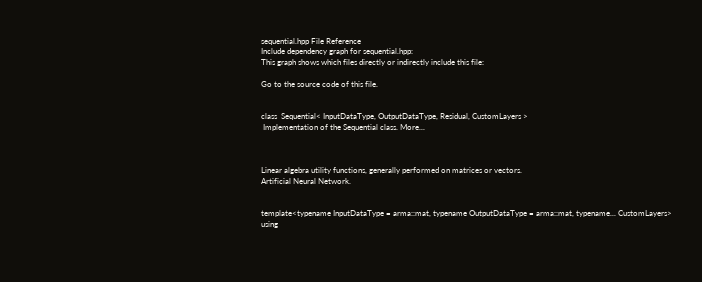sequential.hpp File Reference
Include dependency graph for sequential.hpp:
This graph shows which files directly or indirectly include this file:

Go to the source code of this file.


class  Sequential< InputDataType, OutputDataType, Residual, CustomLayers >
 Implementation of the Sequential class. More...



Linear algebra utility functions, generally performed on matrices or vectors.
Artificial Neural Network.


template<typename InputDataType = arma::mat, typename OutputDataType = arma::mat, typename... CustomLayers>
using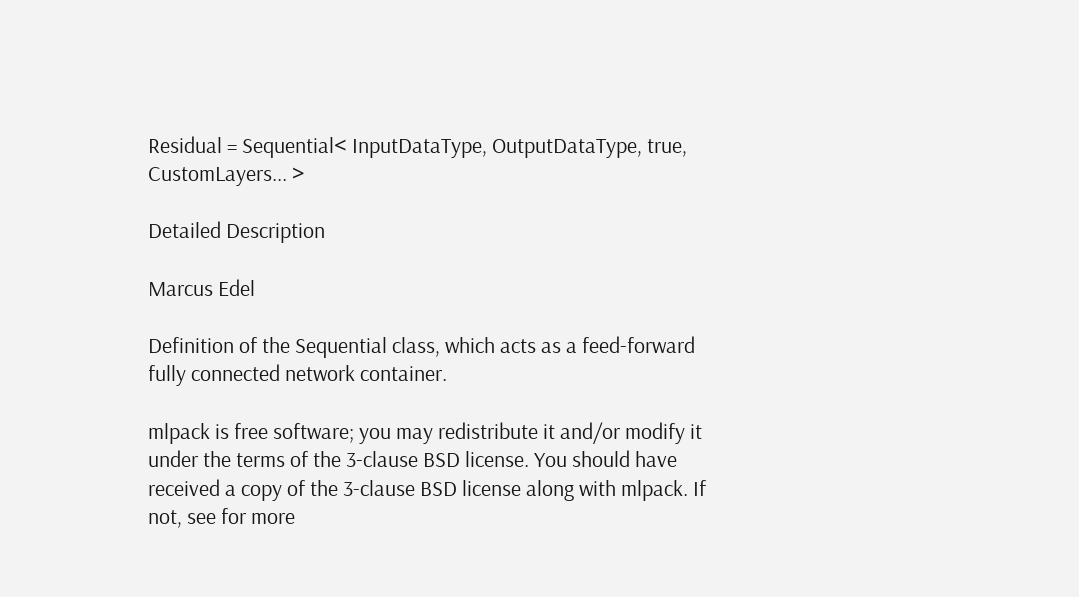Residual = Sequential< InputDataType, OutputDataType, true, CustomLayers... >

Detailed Description

Marcus Edel

Definition of the Sequential class, which acts as a feed-forward fully connected network container.

mlpack is free software; you may redistribute it and/or modify it under the terms of the 3-clause BSD license. You should have received a copy of the 3-clause BSD license along with mlpack. If not, see for more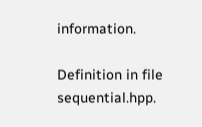information.

Definition in file sequential.hpp.